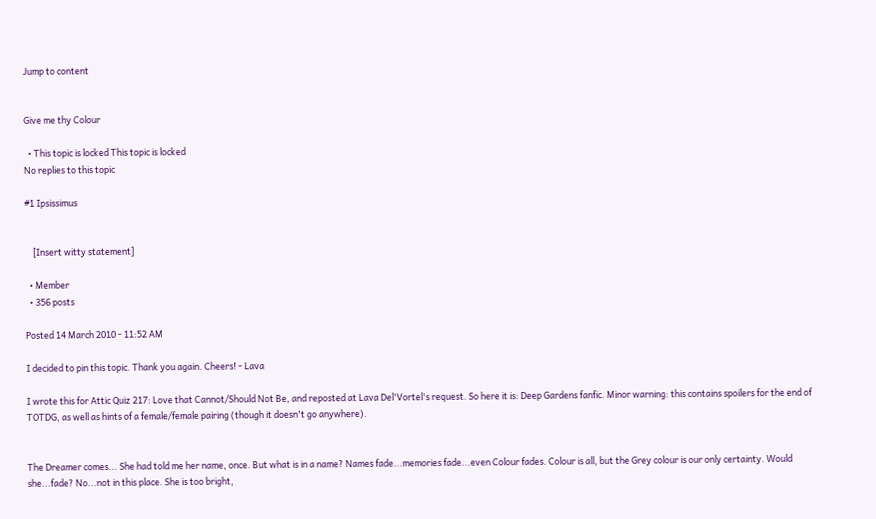Jump to content


Give me thy Colour

  • This topic is locked This topic is locked
No replies to this topic

#1 Ipsissimus


    [Insert witty statement]

  • Member
  • 356 posts

Posted 14 March 2010 - 11:52 AM

I decided to pin this topic. Thank you again. Cheers! - Lava

I wrote this for Attic Quiz 217: Love that Cannot/Should Not Be, and reposted at Lava Del'Vortel's request. So here it is: Deep Gardens fanfic. Minor warning: this contains spoilers for the end of TOTDG, as well as hints of a female/female pairing (though it doesn't go anywhere).


The Dreamer comes... She had told me her name, once. But what is in a name? Names fade...memories fade...even Colour fades. Colour is all, but the Grey colour is our only certainty. Would she...fade? No...not in this place. She is too bright,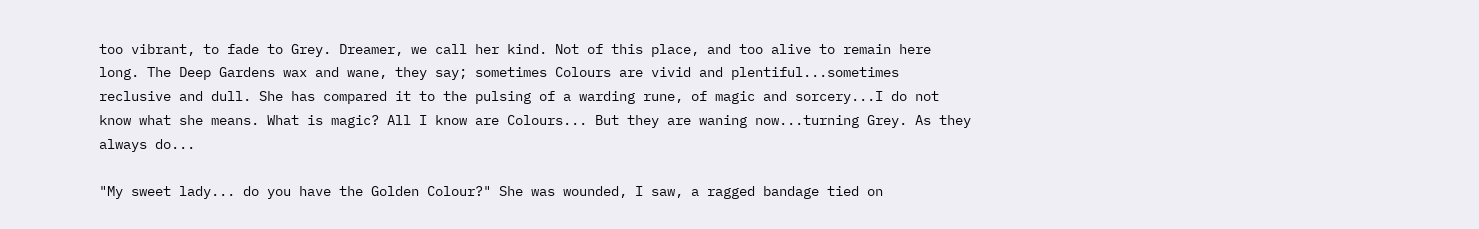too vibrant, to fade to Grey. Dreamer, we call her kind. Not of this place, and too alive to remain here long. The Deep Gardens wax and wane, they say; sometimes Colours are vivid and plentiful...sometimes reclusive and dull. She has compared it to the pulsing of a warding rune, of magic and sorcery...I do not know what she means. What is magic? All I know are Colours... But they are waning now...turning Grey. As they always do...

"My sweet lady... do you have the Golden Colour?" She was wounded, I saw, a ragged bandage tied on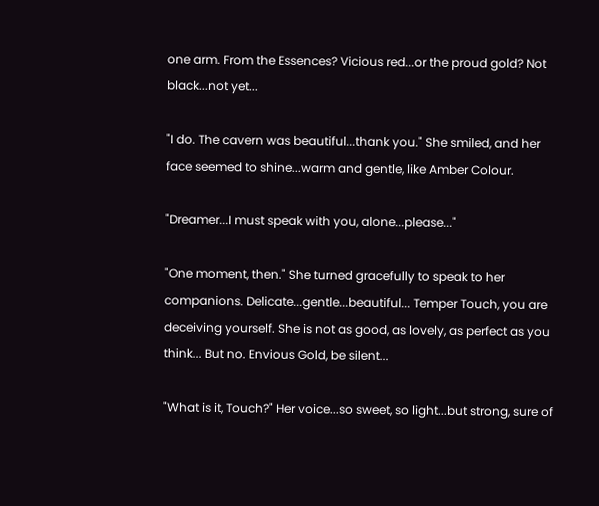one arm. From the Essences? Vicious red...or the proud gold? Not black...not yet...

"I do. The cavern was beautiful...thank you." She smiled, and her face seemed to shine...warm and gentle, like Amber Colour.

"Dreamer...I must speak with you, alone...please..."

"One moment, then." She turned gracefully to speak to her companions. Delicate...gentle...beautiful... Temper Touch, you are deceiving yourself. She is not as good, as lovely, as perfect as you think... But no. Envious Gold, be silent...

"What is it, Touch?" Her voice...so sweet, so light...but strong, sure of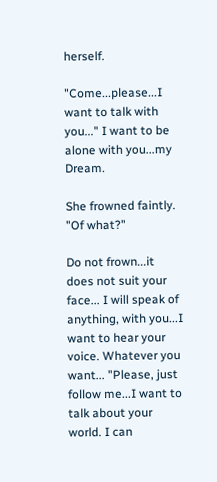herself.

"Come...please...I want to talk with you..." I want to be alone with you...my Dream.

She frowned faintly. "Of what?"

Do not frown...it does not suit your face... I will speak of anything, with you...I want to hear your voice. Whatever you want... "Please, just follow me...I want to talk about your world. I can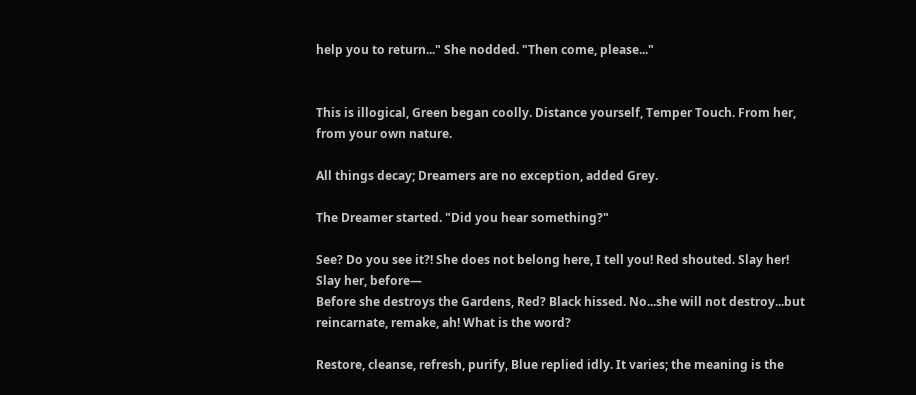help you to return..." She nodded. "Then come, please..."


This is illogical, Green began coolly. Distance yourself, Temper Touch. From her, from your own nature.

All things decay; Dreamers are no exception, added Grey.

The Dreamer started. "Did you hear something?"

See? Do you see it?! She does not belong here, I tell you! Red shouted. Slay her! Slay her, before—
Before she destroys the Gardens, Red? Black hissed. No...she will not destroy...but reincarnate, remake, ah! What is the word?

Restore, cleanse, refresh, purify, Blue replied idly. It varies; the meaning is the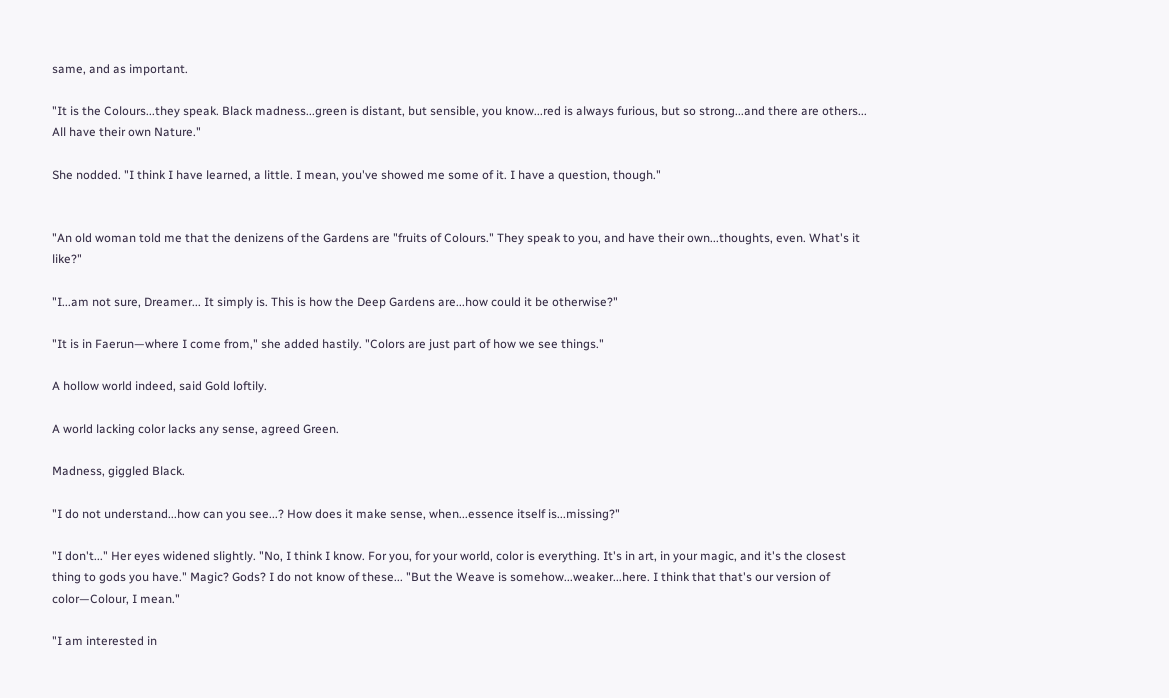same, and as important.

"It is the Colours...they speak. Black madness...green is distant, but sensible, you know...red is always furious, but so strong...and there are others... All have their own Nature."

She nodded. "I think I have learned, a little. I mean, you've showed me some of it. I have a question, though."


"An old woman told me that the denizens of the Gardens are "fruits of Colours." They speak to you, and have their own...thoughts, even. What's it like?"

"I...am not sure, Dreamer... It simply is. This is how the Deep Gardens are...how could it be otherwise?"

"It is in Faerun—where I come from," she added hastily. "Colors are just part of how we see things."

A hollow world indeed, said Gold loftily.

A world lacking color lacks any sense, agreed Green.

Madness, giggled Black.

"I do not understand...how can you see...? How does it make sense, when...essence itself is...missing?"

"I don't..." Her eyes widened slightly. "No, I think I know. For you, for your world, color is everything. It's in art, in your magic, and it's the closest thing to gods you have." Magic? Gods? I do not know of these... "But the Weave is somehow...weaker...here. I think that that's our version of color—Colour, I mean."

"I am interested in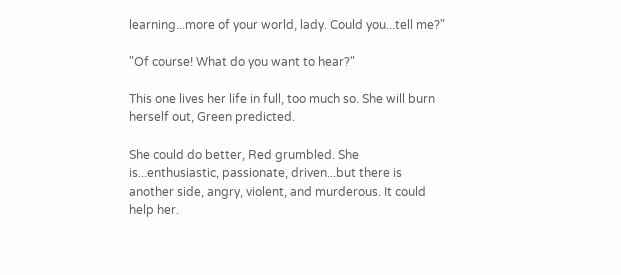learning...more of your world, lady. Could you...tell me?"

"Of course! What do you want to hear?"

This one lives her life in full, too much so. She will burn herself out, Green predicted.

She could do better, Red grumbled. She is...enthusiastic, passionate, driven...but there is another side, angry, violent, and murderous. It could help her.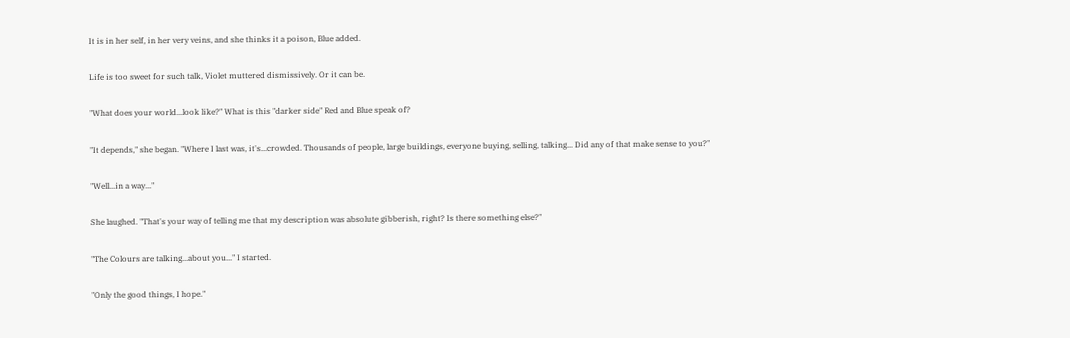It is in her self, in her very veins, and she thinks it a poison, Blue added.

Life is too sweet for such talk, Violet muttered dismissively. Or it can be.

"What does your world...look like?" What is this "darker side" Red and Blue speak of?

"It depends," she began. "Where I last was, it's...crowded. Thousands of people, large buildings, everyone buying, selling, talking... Did any of that make sense to you?"

"Well...in a way..."

She laughed. "That's your way of telling me that my description was absolute gibberish, right? Is there something else?"

"The Colours are talking...about you..." I started.

"Only the good things, I hope."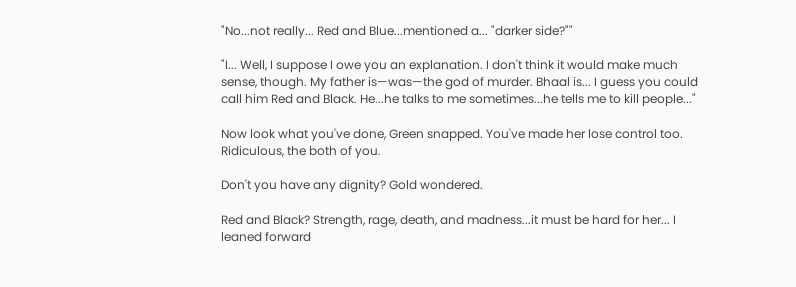"No...not really... Red and Blue...mentioned a... "darker side?""

"I... Well, I suppose I owe you an explanation. I don't think it would make much sense, though. My father is—was—the god of murder. Bhaal is... I guess you could call him Red and Black. He...he talks to me sometimes...he tells me to kill people..."

Now look what you've done, Green snapped. You've made her lose control too. Ridiculous, the both of you.

Don't you have any dignity? Gold wondered.

Red and Black? Strength, rage, death, and madness...it must be hard for her... I leaned forward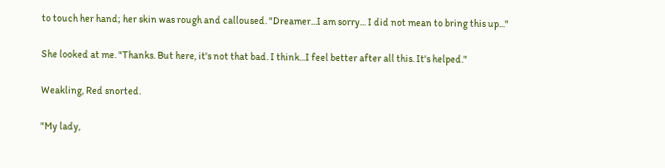to touch her hand; her skin was rough and calloused. "Dreamer...I am sorry... I did not mean to bring this up..."

She looked at me. "Thanks. But here, it's not that bad. I think...I feel better after all this. It's helped."

Weakling, Red snorted.

"My lady,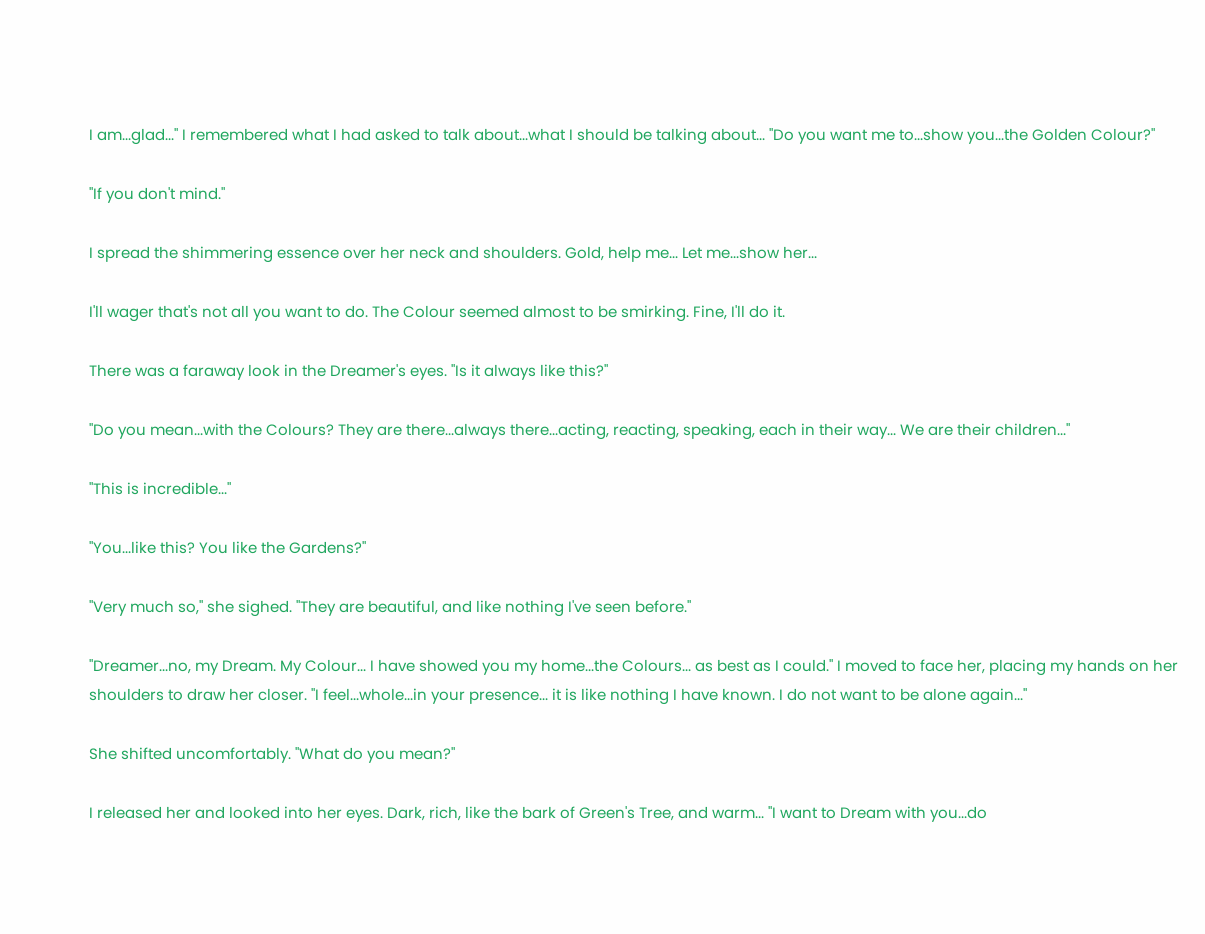I am...glad..." I remembered what I had asked to talk about...what I should be talking about... "Do you want me to...show you...the Golden Colour?"

"If you don't mind."

I spread the shimmering essence over her neck and shoulders. Gold, help me... Let me...show her...

I'll wager that's not all you want to do. The Colour seemed almost to be smirking. Fine, I'll do it.

There was a faraway look in the Dreamer's eyes. "Is it always like this?"

"Do you mean...with the Colours? They are there...always there...acting, reacting, speaking, each in their way... We are their children..."

"This is incredible..."

"You...like this? You like the Gardens?"

"Very much so," she sighed. "They are beautiful, and like nothing I've seen before."

"Dreamer...no, my Dream. My Colour... I have showed you my home...the Colours... as best as I could." I moved to face her, placing my hands on her shoulders to draw her closer. "I feel...whole...in your presence... it is like nothing I have known. I do not want to be alone again..."

She shifted uncomfortably. "What do you mean?"

I released her and looked into her eyes. Dark, rich, like the bark of Green's Tree, and warm... "I want to Dream with you...do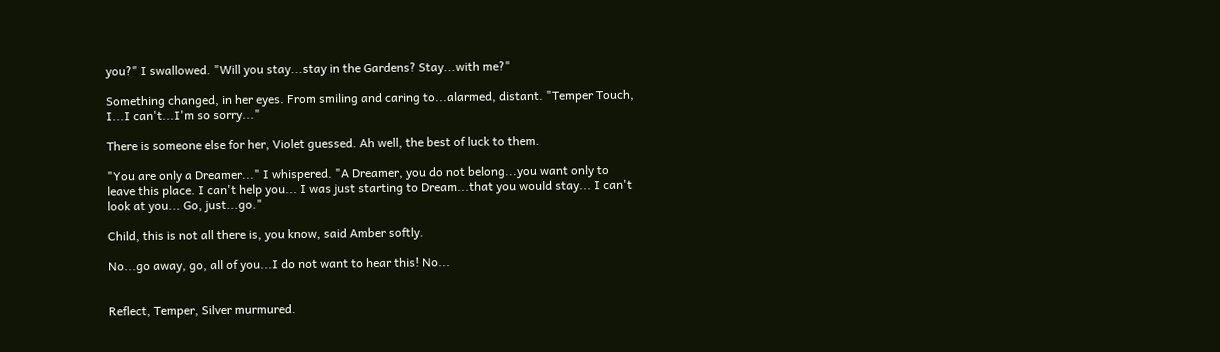you?" I swallowed. "Will you stay...stay in the Gardens? Stay...with me?"

Something changed, in her eyes. From smiling and caring to...alarmed, distant. "Temper Touch, I...I can't...I'm so sorry..."

There is someone else for her, Violet guessed. Ah well, the best of luck to them.

"You are only a Dreamer..." I whispered. "A Dreamer, you do not belong...you want only to leave this place. I can't help you... I was just starting to Dream...that you would stay... I can't look at you... Go, just...go."

Child, this is not all there is, you know, said Amber softly.

No...go away, go, all of you...I do not want to hear this! No...


Reflect, Temper, Silver murmured.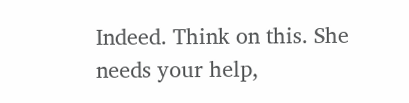Indeed. Think on this. She needs your help,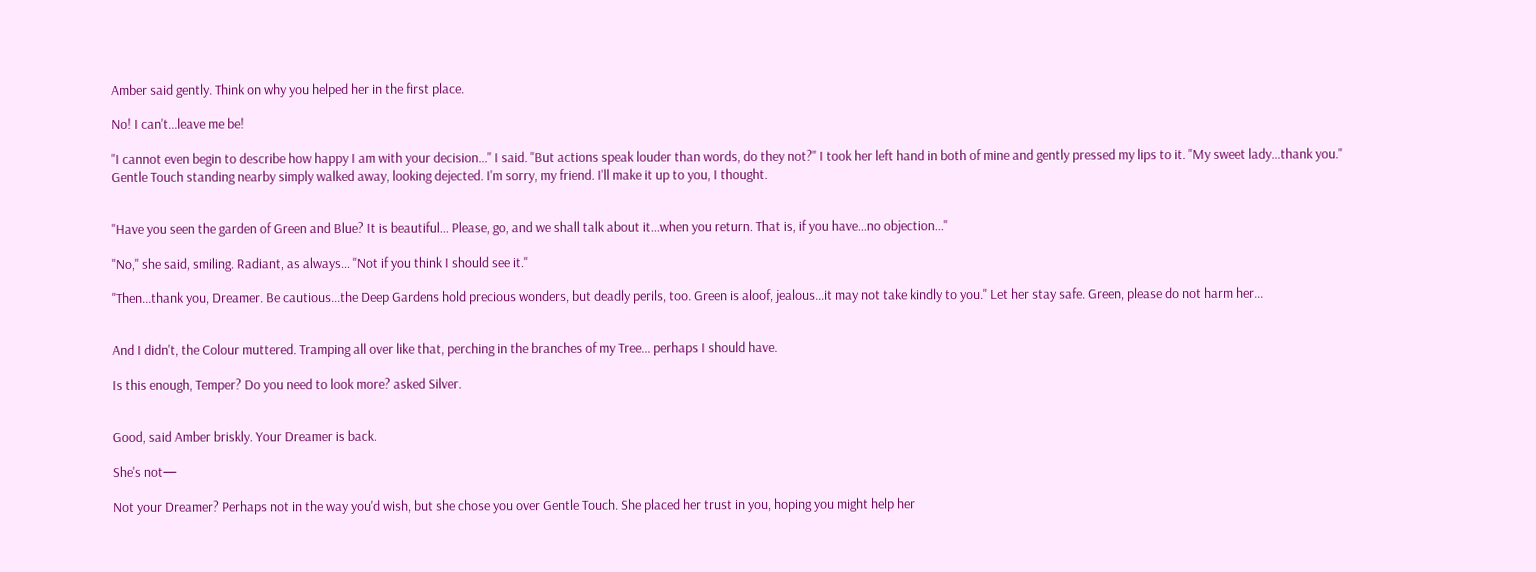Amber said gently. Think on why you helped her in the first place.

No! I can't...leave me be!

"I cannot even begin to describe how happy I am with your decision..." I said. "But actions speak louder than words, do they not?" I took her left hand in both of mine and gently pressed my lips to it. "My sweet lady...thank you." Gentle Touch standing nearby simply walked away, looking dejected. I'm sorry, my friend. I'll make it up to you, I thought.


"Have you seen the garden of Green and Blue? It is beautiful... Please, go, and we shall talk about it...when you return. That is, if you have...no objection..."

"No," she said, smiling. Radiant, as always... "Not if you think I should see it."

"Then...thank you, Dreamer. Be cautious...the Deep Gardens hold precious wonders, but deadly perils, too. Green is aloof, jealous...it may not take kindly to you." Let her stay safe. Green, please do not harm her...


And I didn't, the Colour muttered. Tramping all over like that, perching in the branches of my Tree... perhaps I should have.

Is this enough, Temper? Do you need to look more? asked Silver.


Good, said Amber briskly. Your Dreamer is back.

She's not—

Not your Dreamer? Perhaps not in the way you'd wish, but she chose you over Gentle Touch. She placed her trust in you, hoping you might help her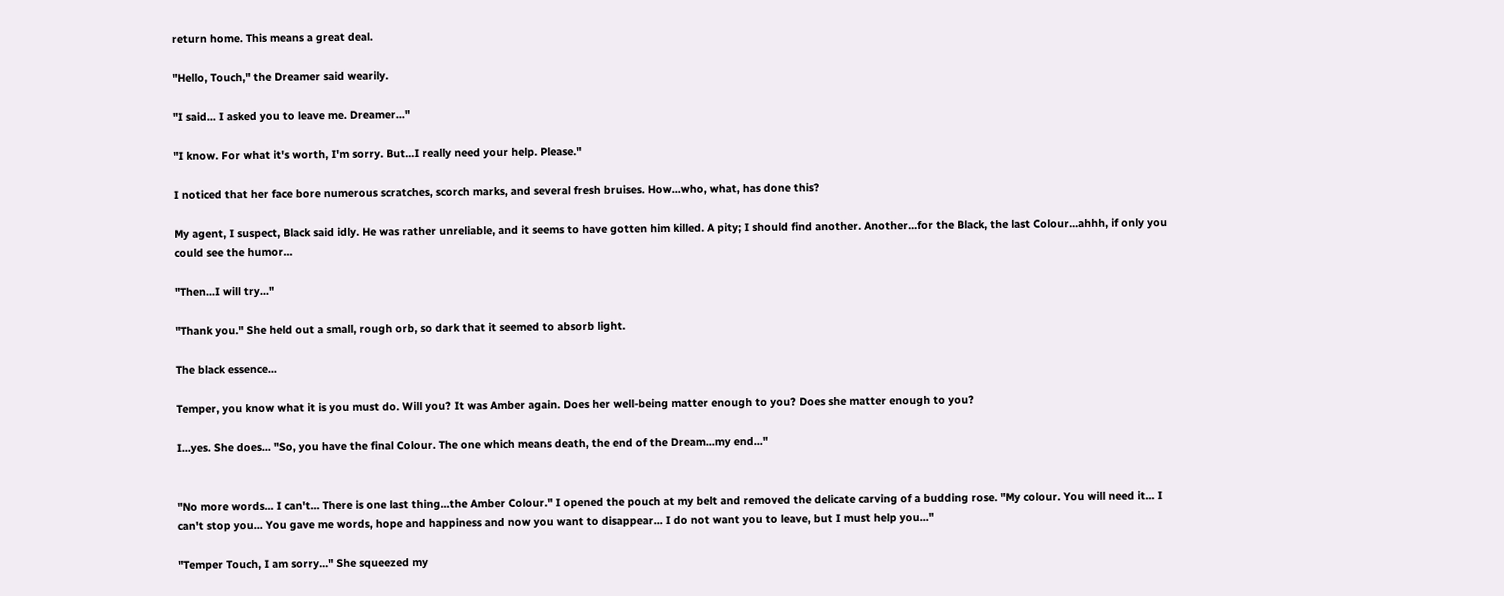return home. This means a great deal.

"Hello, Touch," the Dreamer said wearily.

"I said... I asked you to leave me. Dreamer..."

"I know. For what it's worth, I'm sorry. But...I really need your help. Please."

I noticed that her face bore numerous scratches, scorch marks, and several fresh bruises. How...who, what, has done this?

My agent, I suspect, Black said idly. He was rather unreliable, and it seems to have gotten him killed. A pity; I should find another. Another...for the Black, the last Colour...ahhh, if only you could see the humor...

"Then...I will try..."

"Thank you." She held out a small, rough orb, so dark that it seemed to absorb light.

The black essence...

Temper, you know what it is you must do. Will you? It was Amber again. Does her well-being matter enough to you? Does she matter enough to you?

I...yes. She does... "So, you have the final Colour. The one which means death, the end of the Dream...my end..."


"No more words... I can't... There is one last thing...the Amber Colour." I opened the pouch at my belt and removed the delicate carving of a budding rose. "My colour. You will need it... I can't stop you... You gave me words, hope and happiness and now you want to disappear... I do not want you to leave, but I must help you..."

"Temper Touch, I am sorry..." She squeezed my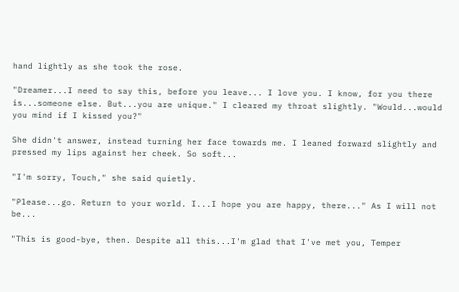hand lightly as she took the rose.

"Dreamer...I need to say this, before you leave... I love you. I know, for you there is...someone else. But...you are unique." I cleared my throat slightly. "Would...would you mind if I kissed you?"

She didn't answer, instead turning her face towards me. I leaned forward slightly and pressed my lips against her cheek. So soft...

"I'm sorry, Touch," she said quietly.

"Please...go. Return to your world. I...I hope you are happy, there..." As I will not be...

"This is good-bye, then. Despite all this...I'm glad that I've met you, Temper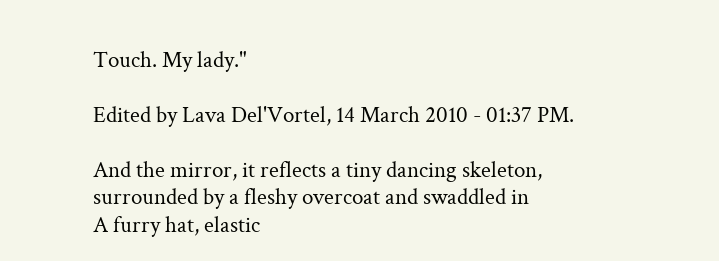Touch. My lady."

Edited by Lava Del'Vortel, 14 March 2010 - 01:37 PM.

And the mirror, it reflects a tiny dancing skeleton, surrounded by a fleshy overcoat and swaddled in
A furry hat, elastic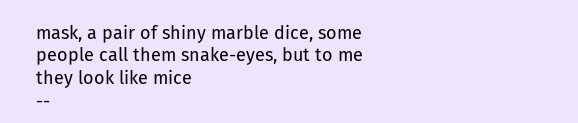mask, a pair of shiny marble dice, some people call them snake-eyes, but to me they look like mice
--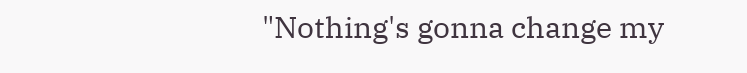"Nothing's gonna change my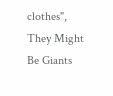clothes", They Might Be Giants